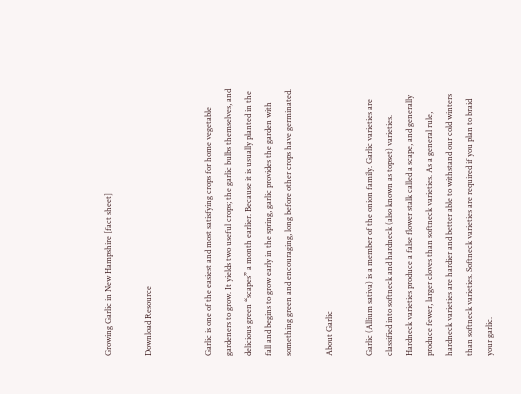Growing Garlic in New Hampshire [fact sheet]

Download Resource


Garlic is one of the easiest and most satisfying crops for home vegetable gardeners to grow. It yields two useful crops; the garlic bulbs themselves, and delicious green “scapes” a month earlier. Because it is usually planted in the fall and begins to grow early in the spring, garlic provides the garden with something green and encouraging, long before other crops have germinated.

About Garlic

Garlic (Allium sativa) is a member of the onion family. Garlic varieties are classified into softneck and hardneck (also known as topset) varieties. Hardneck varieties produce a false flower stalk called a scape, and generally produce fewer, larger cloves than softneck varieties. As a general rule, hardneck varieties are hardier and better able to withstand our cold winters than softneck varieties. Softneck varieties are required if you plan to braid your garlic.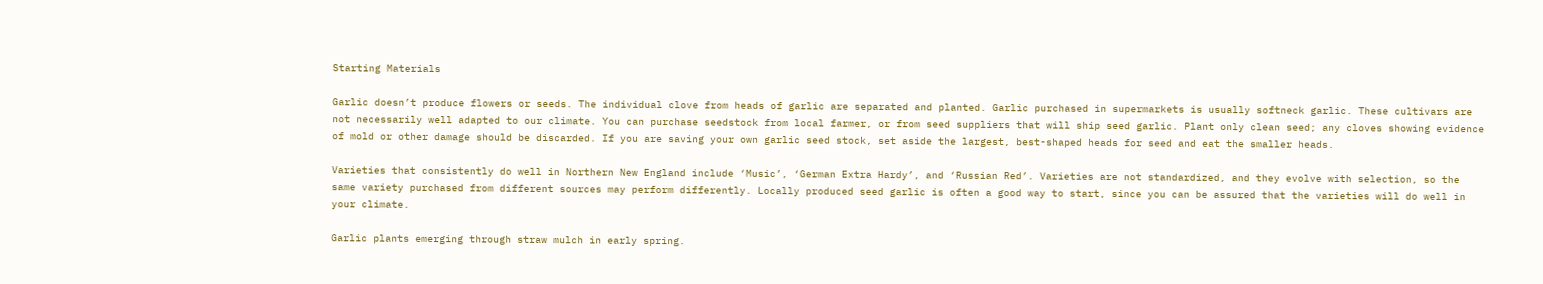Starting Materials

Garlic doesn’t produce flowers or seeds. The individual clove from heads of garlic are separated and planted. Garlic purchased in supermarkets is usually softneck garlic. These cultivars are not necessarily well adapted to our climate. You can purchase seedstock from local farmer, or from seed suppliers that will ship seed garlic. Plant only clean seed; any cloves showing evidence of mold or other damage should be discarded. If you are saving your own garlic seed stock, set aside the largest, best-shaped heads for seed and eat the smaller heads.

Varieties that consistently do well in Northern New England include ‘Music’, ‘German Extra Hardy’, and ‘Russian Red’. Varieties are not standardized, and they evolve with selection, so the same variety purchased from different sources may perform differently. Locally produced seed garlic is often a good way to start, since you can be assured that the varieties will do well in your climate.

Garlic plants emerging through straw mulch in early spring.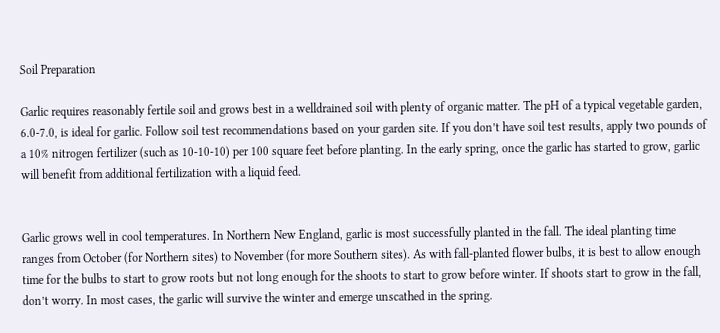Soil Preparation

Garlic requires reasonably fertile soil and grows best in a welldrained soil with plenty of organic matter. The pH of a typical vegetable garden, 6.0-7.0, is ideal for garlic. Follow soil test recommendations based on your garden site. If you don’t have soil test results, apply two pounds of a 10% nitrogen fertilizer (such as 10-10-10) per 100 square feet before planting. In the early spring, once the garlic has started to grow, garlic will benefit from additional fertilization with a liquid feed.


Garlic grows well in cool temperatures. In Northern New England, garlic is most successfully planted in the fall. The ideal planting time ranges from October (for Northern sites) to November (for more Southern sites). As with fall-planted flower bulbs, it is best to allow enough time for the bulbs to start to grow roots but not long enough for the shoots to start to grow before winter. If shoots start to grow in the fall, don’t worry. In most cases, the garlic will survive the winter and emerge unscathed in the spring.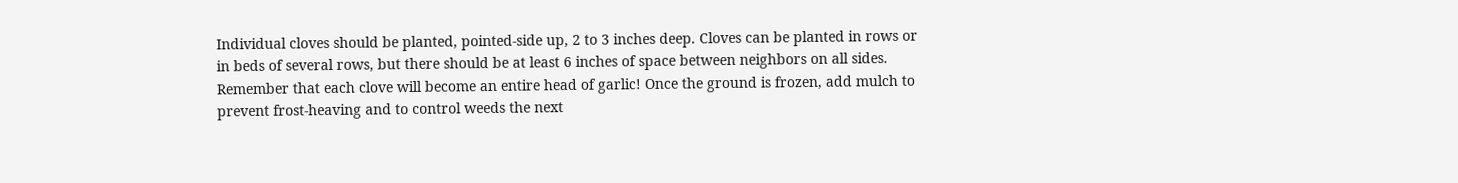Individual cloves should be planted, pointed-side up, 2 to 3 inches deep. Cloves can be planted in rows or in beds of several rows, but there should be at least 6 inches of space between neighbors on all sides. Remember that each clove will become an entire head of garlic! Once the ground is frozen, add mulch to prevent frost-heaving and to control weeds the next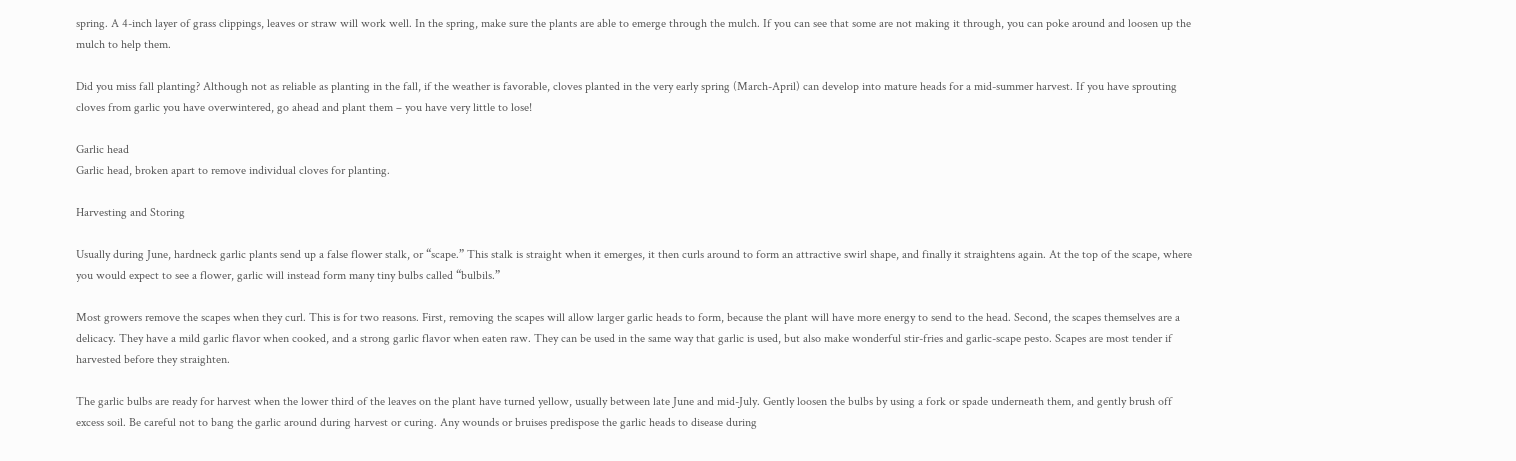spring. A 4-inch layer of grass clippings, leaves or straw will work well. In the spring, make sure the plants are able to emerge through the mulch. If you can see that some are not making it through, you can poke around and loosen up the mulch to help them.

Did you miss fall planting? Although not as reliable as planting in the fall, if the weather is favorable, cloves planted in the very early spring (March-April) can develop into mature heads for a mid-summer harvest. If you have sprouting cloves from garlic you have overwintered, go ahead and plant them – you have very little to lose!

Garlic head
Garlic head, broken apart to remove individual cloves for planting.

Harvesting and Storing

Usually during June, hardneck garlic plants send up a false flower stalk, or “scape.” This stalk is straight when it emerges, it then curls around to form an attractive swirl shape, and finally it straightens again. At the top of the scape, where you would expect to see a flower, garlic will instead form many tiny bulbs called “bulbils.”

Most growers remove the scapes when they curl. This is for two reasons. First, removing the scapes will allow larger garlic heads to form, because the plant will have more energy to send to the head. Second, the scapes themselves are a delicacy. They have a mild garlic flavor when cooked, and a strong garlic flavor when eaten raw. They can be used in the same way that garlic is used, but also make wonderful stir-fries and garlic-scape pesto. Scapes are most tender if harvested before they straighten.

The garlic bulbs are ready for harvest when the lower third of the leaves on the plant have turned yellow, usually between late June and mid-July. Gently loosen the bulbs by using a fork or spade underneath them, and gently brush off excess soil. Be careful not to bang the garlic around during harvest or curing. Any wounds or bruises predispose the garlic heads to disease during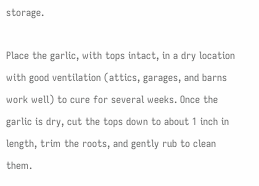storage.

Place the garlic, with tops intact, in a dry location with good ventilation (attics, garages, and barns work well) to cure for several weeks. Once the garlic is dry, cut the tops down to about 1 inch in length, trim the roots, and gently rub to clean them.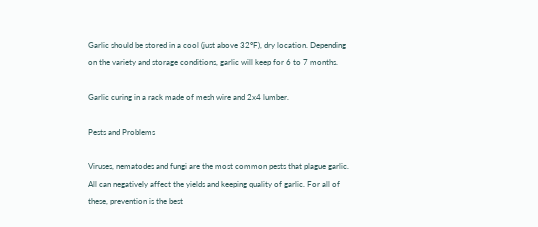Garlic should be stored in a cool (just above 32°F), dry location. Depending on the variety and storage conditions, garlic will keep for 6 to 7 months.

Garlic curing in a rack made of mesh wire and 2x4 lumber.

Pests and Problems

Viruses, nematodes and fungi are the most common pests that plague garlic. All can negatively affect the yields and keeping quality of garlic. For all of these, prevention is the best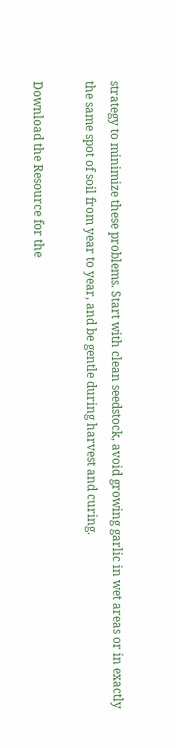strategy to minimize these problems. Start with clean seedstock, avoid growing garlic in wet areas or in exactly the same spot of soil from year to year, and be gentle during harvest and curing.

Download the Resource for the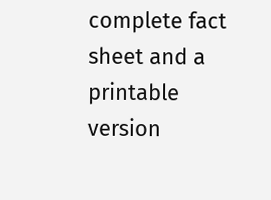complete fact sheet and a printable version